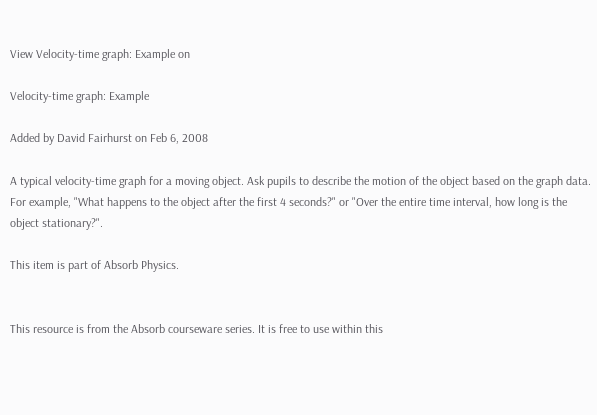View Velocity-time graph: Example on

Velocity-time graph: Example

Added by David Fairhurst on Feb 6, 2008

A typical velocity-time graph for a moving object. Ask pupils to describe the motion of the object based on the graph data. For example, "What happens to the object after the first 4 seconds?" or "Over the entire time interval, how long is the object stationary?".

This item is part of Absorb Physics.


This resource is from the Absorb courseware series. It is free to use within this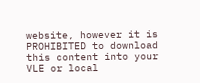website, however it is PROHIBITED to download this content into your VLE or local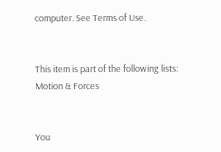computer. See Terms of Use.


This item is part of the following lists: Motion & Forces


You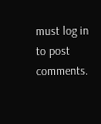must log in to post comments.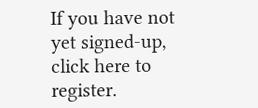If you have not yet signed-up, click here to register.